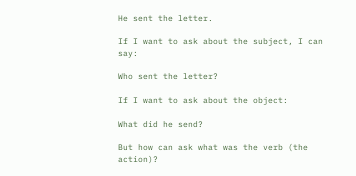He sent the letter.

If I want to ask about the subject, I can say:

Who sent the letter?

If I want to ask about the object:

What did he send?

But how can ask what was the verb (the action)?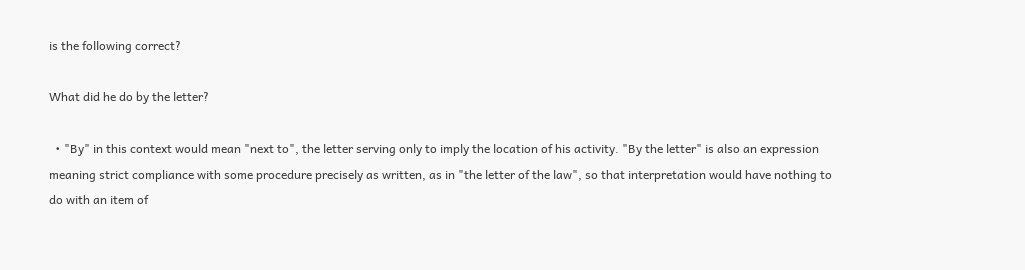is the following correct?

What did he do by the letter?

  • "By" in this context would mean "next to", the letter serving only to imply the location of his activity. "By the letter" is also an expression meaning strict compliance with some procedure precisely as written, as in "the letter of the law", so that interpretation would have nothing to do with an item of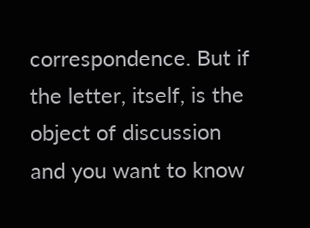correspondence. But if the letter, itself, is the object of discussion and you want to know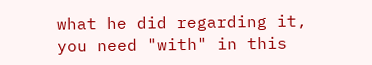what he did regarding it, you need "with" in this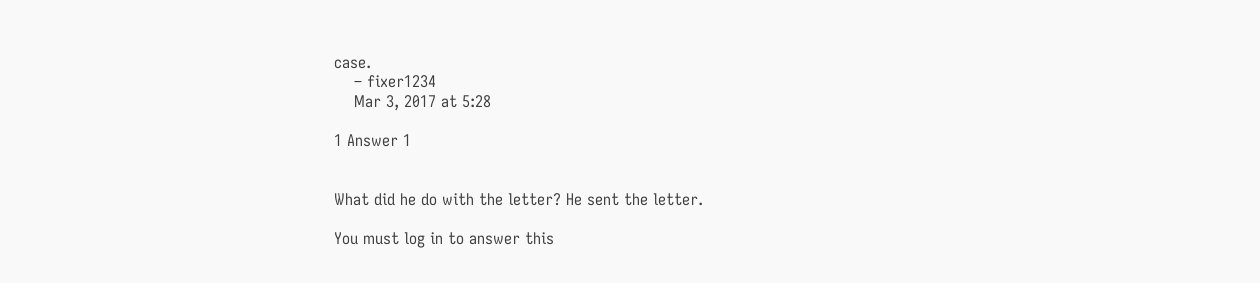case.
    – fixer1234
    Mar 3, 2017 at 5:28

1 Answer 1


What did he do with the letter? He sent the letter.

You must log in to answer this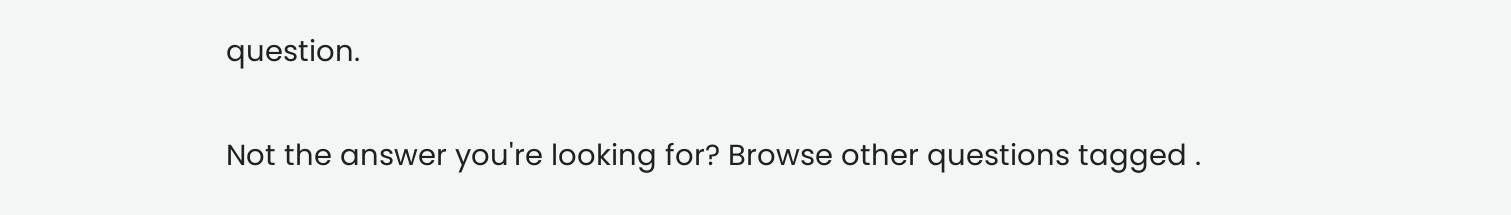question.

Not the answer you're looking for? Browse other questions tagged .